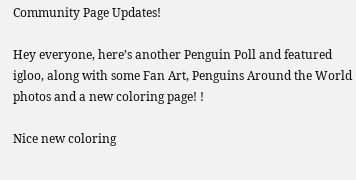Community Page Updates!

Hey everyone, here’s another Penguin Poll and featured igloo, along with some Fan Art, Penguins Around the World photos and a new coloring page! !

Nice new coloring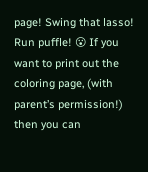page! Swing that lasso! Run puffle! 😮 If you want to print out the coloring page, (with parent’s permission!) then you can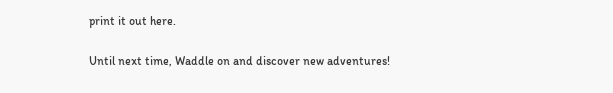print it out here.

Until next time, Waddle on and discover new adventures!